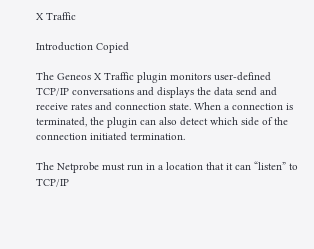X Traffic

Introduction Copied

The Geneos X Traffic plugin monitors user-defined TCP/IP conversations and displays the data send and receive rates and connection state. When a connection is terminated, the plugin can also detect which side of the connection initiated termination.

The Netprobe must run in a location that it can “listen” to TCP/IP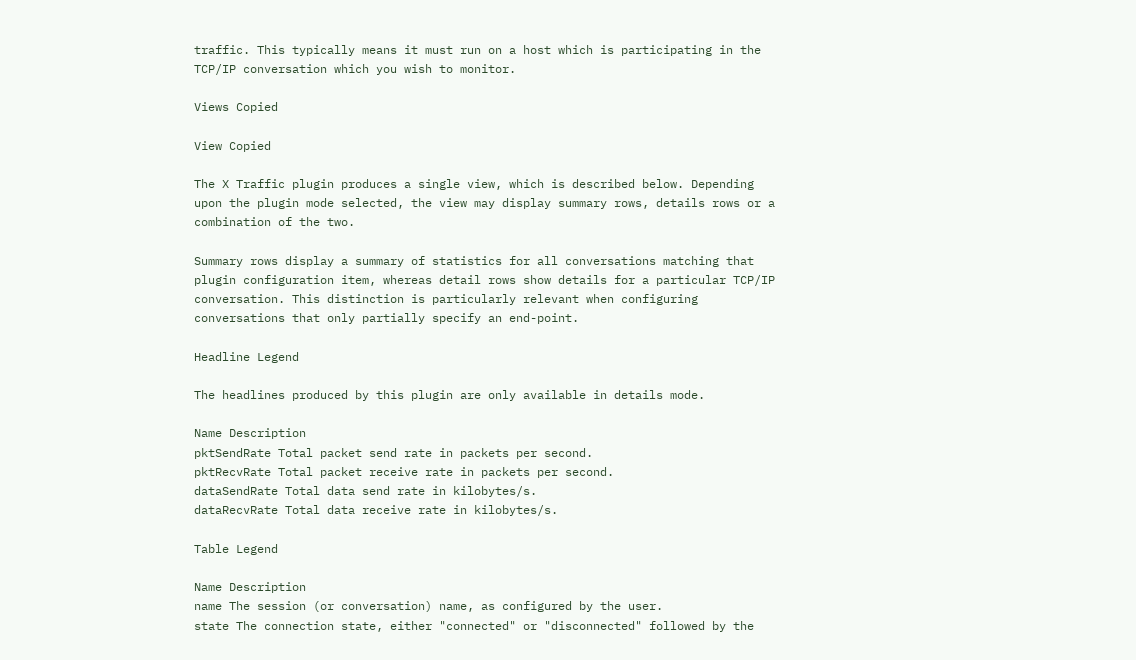traffic. This typically means it must run on a host which is participating in the TCP/IP conversation which you wish to monitor.

Views Copied

View Copied

The X Traffic plugin produces a single view, which is described below. Depending upon the plugin mode selected, the view may display summary rows, details rows or a combination of the two.

Summary rows display a summary of statistics for all conversations matching that plugin configuration item, whereas detail rows show details for a particular TCP/IP conversation. This distinction is particularly relevant when configuring conversations that only partially specify an end-point.

Headline Legend

The headlines produced by this plugin are only available in details mode.

Name Description
pktSendRate Total packet send rate in packets per second.
pktRecvRate Total packet receive rate in packets per second.
dataSendRate Total data send rate in kilobytes/s.
dataRecvRate Total data receive rate in kilobytes/s.

Table Legend

Name Description
name The session (or conversation) name, as configured by the user.
state The connection state, either "connected" or "disconnected" followed by the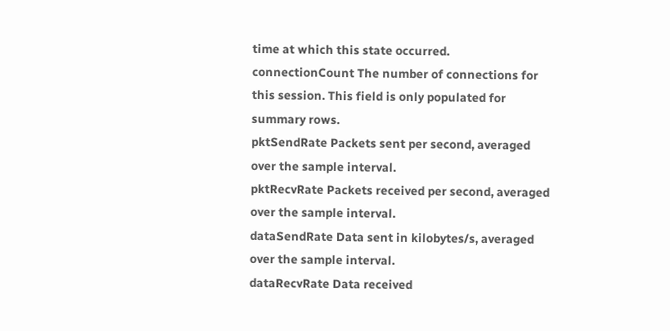time at which this state occurred.
connectionCount The number of connections for this session. This field is only populated for summary rows.
pktSendRate Packets sent per second, averaged over the sample interval.
pktRecvRate Packets received per second, averaged over the sample interval.
dataSendRate Data sent in kilobytes/s, averaged over the sample interval.
dataRecvRate Data received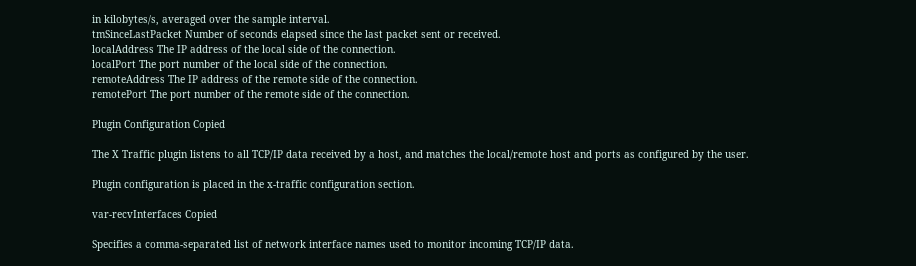in kilobytes/s, averaged over the sample interval.
tmSinceLastPacket Number of seconds elapsed since the last packet sent or received.
localAddress The IP address of the local side of the connection.
localPort The port number of the local side of the connection.
remoteAddress The IP address of the remote side of the connection.
remotePort The port number of the remote side of the connection.

Plugin Configuration Copied

The X Traffic plugin listens to all TCP/IP data received by a host, and matches the local/remote host and ports as configured by the user.

Plugin configuration is placed in the x-traffic configuration section.

var-recvInterfaces Copied

Specifies a comma-separated list of network interface names used to monitor incoming TCP/IP data.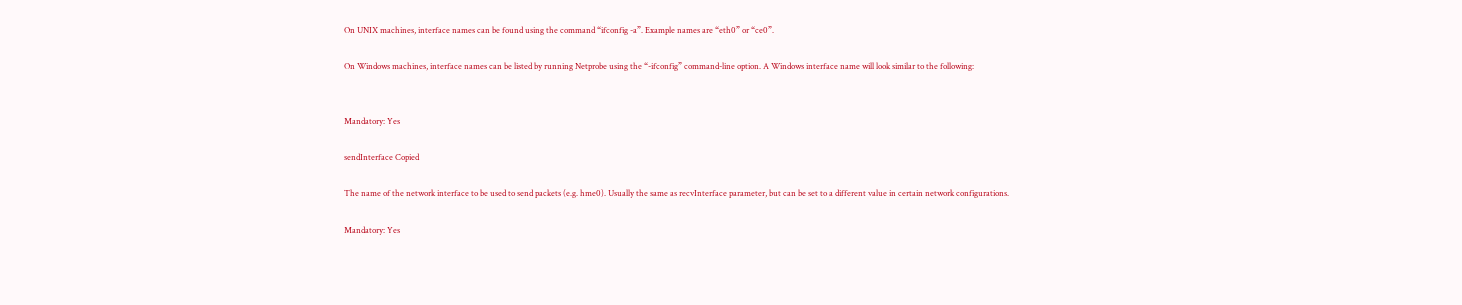On UNIX machines, interface names can be found using the command “ifconfig -a”. Example names are “eth0” or “ce0”.

On Windows machines, interface names can be listed by running Netprobe using the “-ifconfig” command-line option. A Windows interface name will look similar to the following:


Mandatory: Yes

sendInterface Copied

The name of the network interface to be used to send packets (e.g. hme0). Usually the same as recvInterface parameter, but can be set to a different value in certain network configurations.

Mandatory: Yes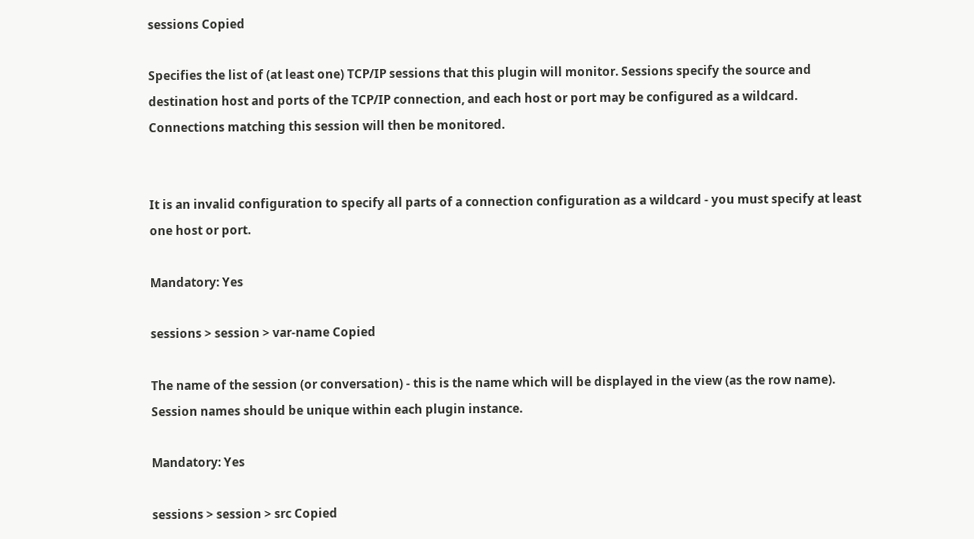sessions Copied

Specifies the list of (at least one) TCP/IP sessions that this plugin will monitor. Sessions specify the source and destination host and ports of the TCP/IP connection, and each host or port may be configured as a wildcard. Connections matching this session will then be monitored.


It is an invalid configuration to specify all parts of a connection configuration as a wildcard - you must specify at least one host or port.

Mandatory: Yes

sessions > session > var-name Copied

The name of the session (or conversation) - this is the name which will be displayed in the view (as the row name). Session names should be unique within each plugin instance.

Mandatory: Yes

sessions > session > src Copied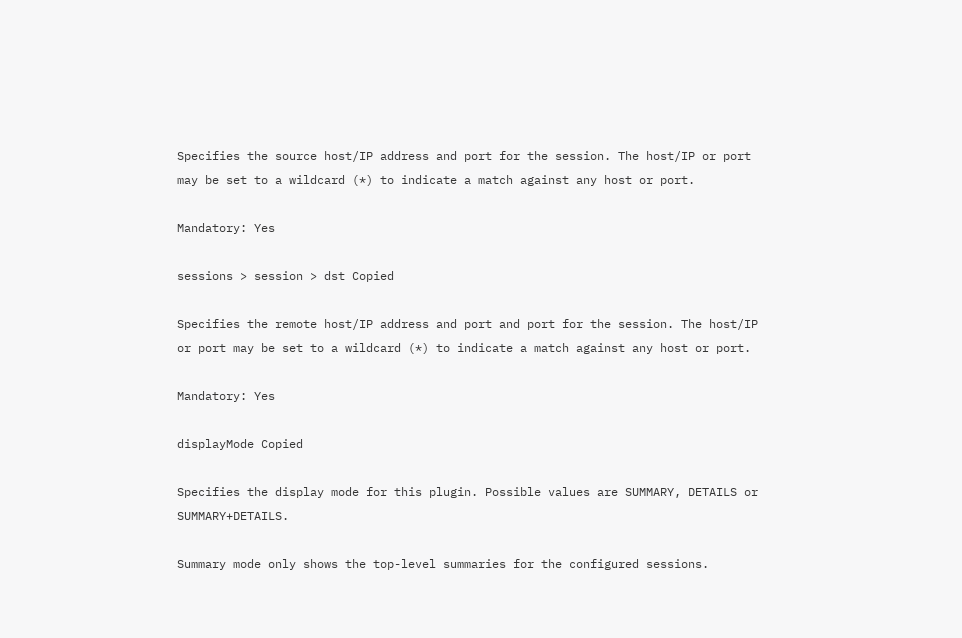Specifies the source host/IP address and port for the session. The host/IP or port may be set to a wildcard (*) to indicate a match against any host or port.

Mandatory: Yes

sessions > session > dst Copied

Specifies the remote host/IP address and port and port for the session. The host/IP or port may be set to a wildcard (*) to indicate a match against any host or port.

Mandatory: Yes

displayMode Copied

Specifies the display mode for this plugin. Possible values are SUMMARY, DETAILS or SUMMARY+DETAILS.

Summary mode only shows the top-level summaries for the configured sessions.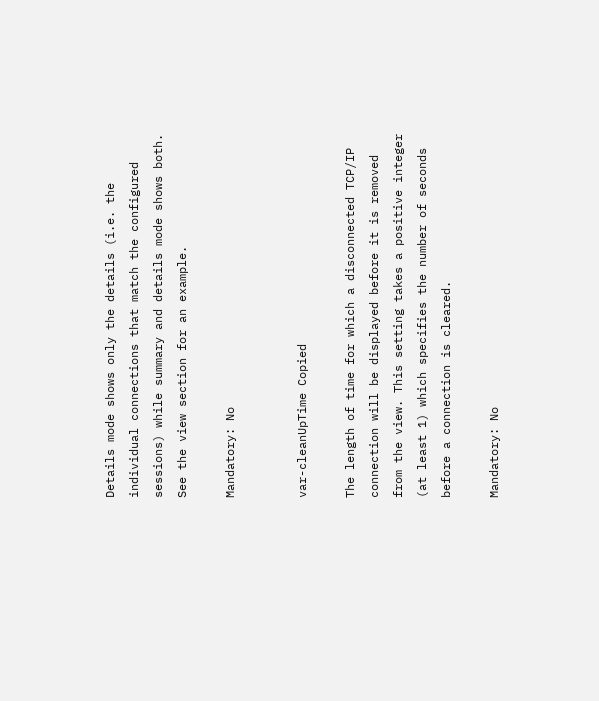Details mode shows only the details (i.e. the individual connections that match the configured sessions) while summary and details mode shows both. See the view section for an example.

Mandatory: No


var-cleanUpTime Copied

The length of time for which a disconnected TCP/IP connection will be displayed before it is removed from the view. This setting takes a positive integer (at least 1) which specifies the number of seconds before a connection is cleared.

Mandatory: No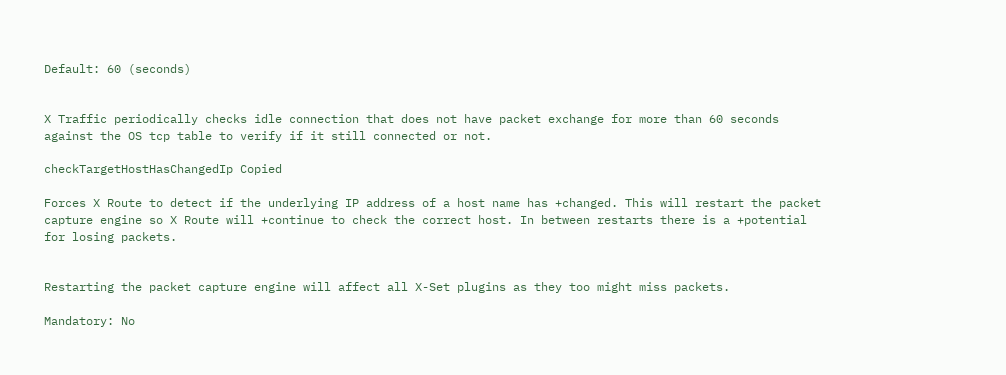Default: 60 (seconds)


X Traffic periodically checks idle connection that does not have packet exchange for more than 60 seconds against the OS tcp table to verify if it still connected or not.

checkTargetHostHasChangedIp Copied

Forces X Route to detect if the underlying IP address of a host name has +changed. This will restart the packet capture engine so X Route will +continue to check the correct host. In between restarts there is a +potential for losing packets.


Restarting the packet capture engine will affect all X-Set plugins as they too might miss packets.

Mandatory: No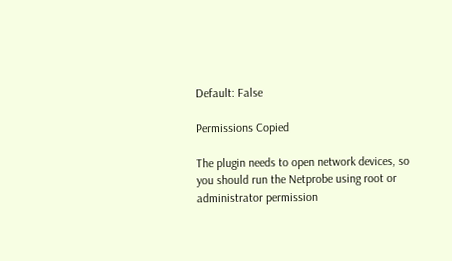Default: False

Permissions Copied

The plugin needs to open network devices, so you should run the Netprobe using root or administrator permission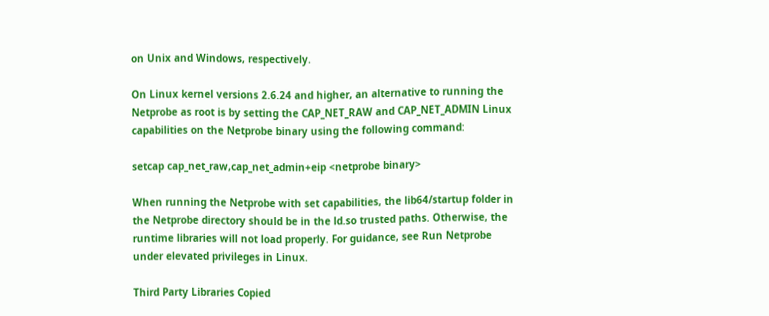on Unix and Windows, respectively.

On Linux kernel versions 2.6.24 and higher, an alternative to running the Netprobe as root is by setting the CAP_NET_RAW and CAP_NET_ADMIN Linux capabilities on the Netprobe binary using the following command:

setcap cap_net_raw,cap_net_admin+eip <netprobe binary>

When running the Netprobe with set capabilities, the lib64/startup folder in the Netprobe directory should be in the ld.so trusted paths. Otherwise, the runtime libraries will not load properly. For guidance, see Run Netprobe under elevated privileges in Linux.

Third Party Libraries Copied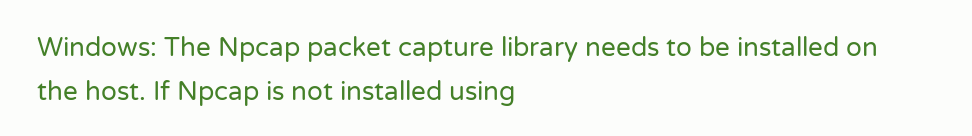Windows: The Npcap packet capture library needs to be installed on the host. If Npcap is not installed using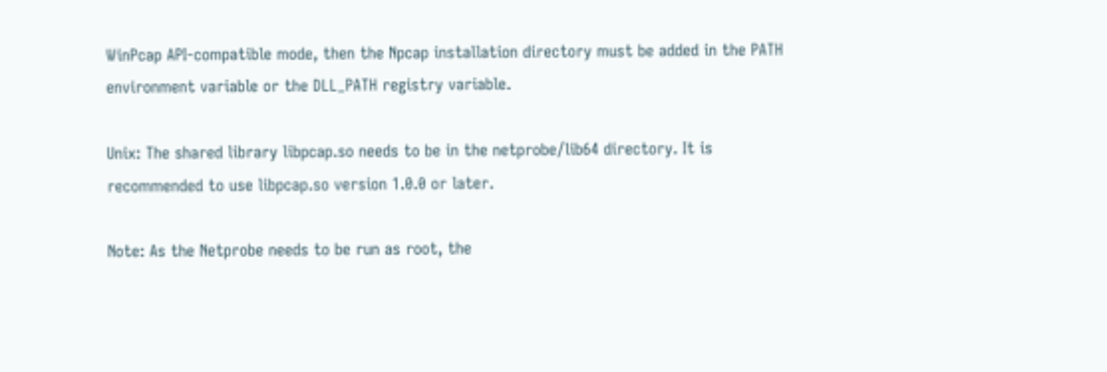WinPcap API-compatible mode, then the Npcap installation directory must be added in the PATH environment variable or the DLL_PATH registry variable.

Unix: The shared library libpcap.so needs to be in the netprobe/lib64 directory. It is recommended to use libpcap.so version 1.0.0 or later.

Note: As the Netprobe needs to be run as root, the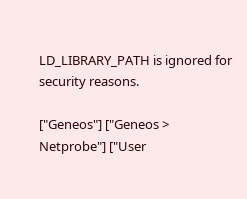LD_LIBRARY_PATH is ignored for security reasons.

["Geneos"] ["Geneos > Netprobe"] ["User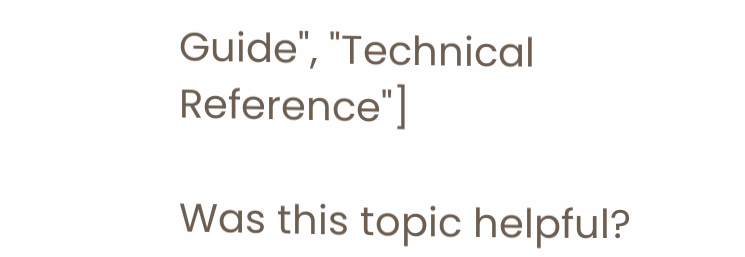Guide", "Technical Reference"]

Was this topic helpful?